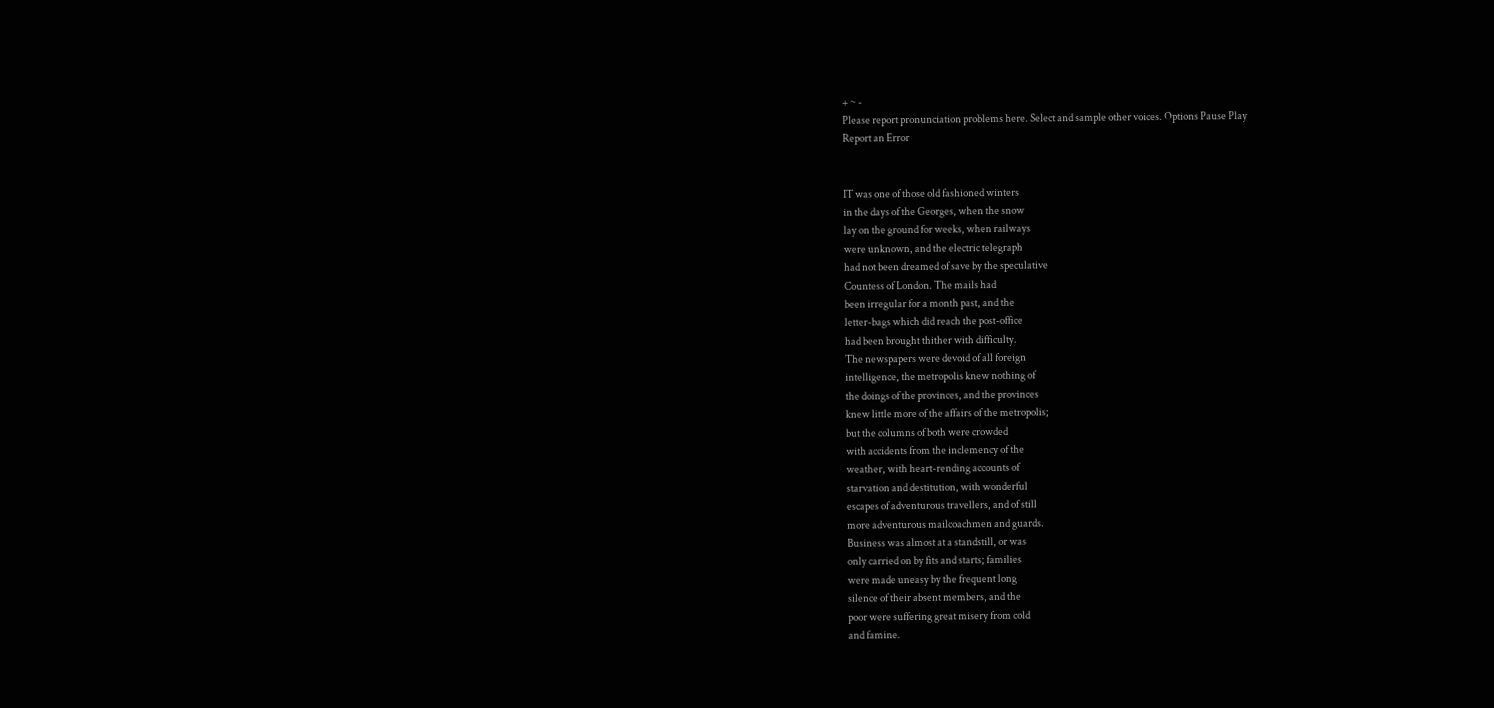+ ~ -
Please report pronunciation problems here. Select and sample other voices. Options Pause Play
Report an Error


IT was one of those old fashioned winters
in the days of the Georges, when the snow
lay on the ground for weeks, when railways
were unknown, and the electric telegraph
had not been dreamed of save by the speculative
Countess of London. The mails had
been irregular for a month past, and the
letter-bags which did reach the post-office
had been brought thither with difficulty.
The newspapers were devoid of all foreign
intelligence, the metropolis knew nothing of
the doings of the provinces, and the provinces
knew little more of the affairs of the metropolis;
but the columns of both were crowded
with accidents from the inclemency of the
weather, with heart-rending accounts of
starvation and destitution, with wonderful
escapes of adventurous travellers, and of still
more adventurous mailcoachmen and guards.
Business was almost at a standstill, or was
only carried on by fits and starts; families
were made uneasy by the frequent long
silence of their absent members, and the
poor were suffering great misery from cold
and famine.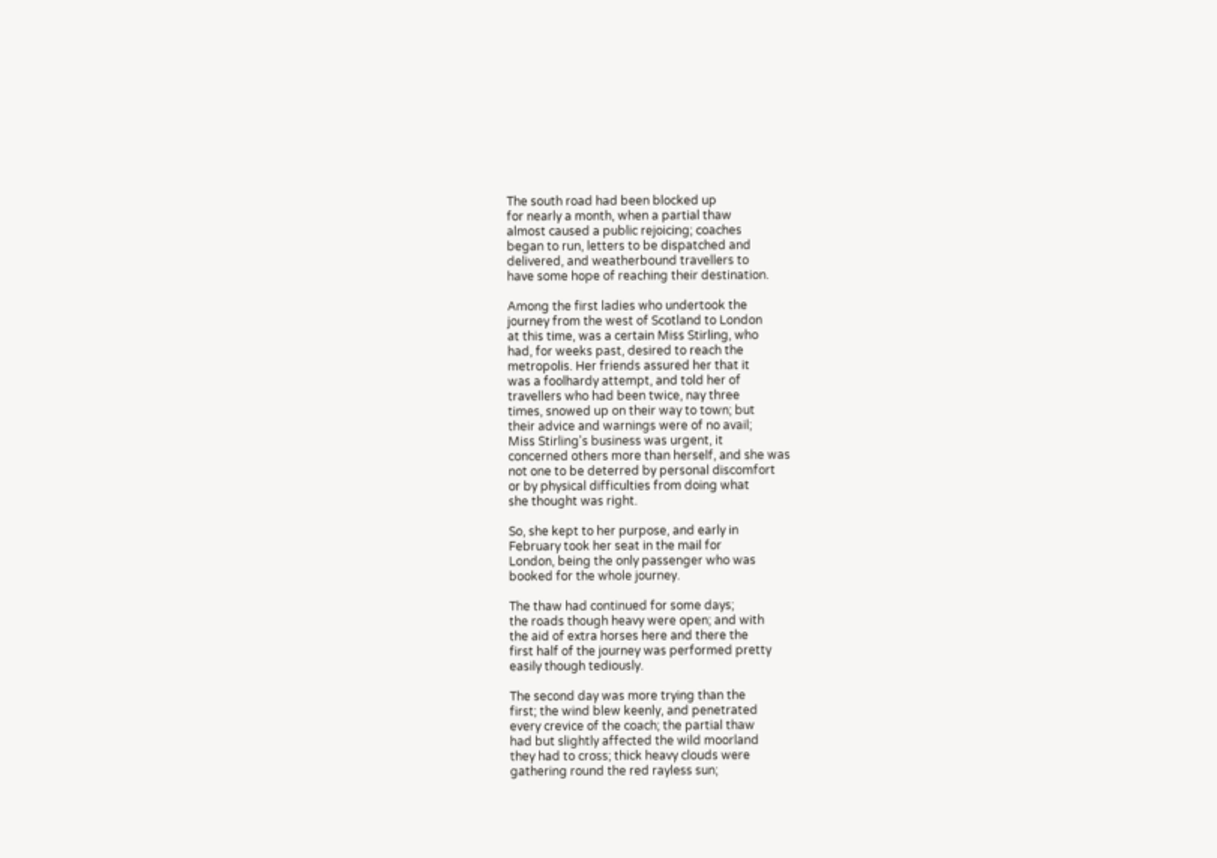The south road had been blocked up
for nearly a month, when a partial thaw
almost caused a public rejoicing; coaches
began to run, letters to be dispatched and
delivered, and weatherbound travellers to
have some hope of reaching their destination.

Among the first ladies who undertook the
journey from the west of Scotland to London
at this time, was a certain Miss Stirling, who
had, for weeks past, desired to reach the
metropolis. Her friends assured her that it
was a foolhardy attempt, and told her of
travellers who had been twice, nay three
times, snowed up on their way to town; but
their advice and warnings were of no avail;
Miss Stirling's business was urgent, it
concerned others more than herself, and she was
not one to be deterred by personal discomfort
or by physical difficulties from doing what
she thought was right.

So, she kept to her purpose, and early in
February took her seat in the mail for
London, being the only passenger who was
booked for the whole journey.

The thaw had continued for some days;
the roads though heavy were open; and with
the aid of extra horses here and there the
first half of the journey was performed pretty
easily though tediously.

The second day was more trying than the
first; the wind blew keenly, and penetrated
every crevice of the coach; the partial thaw
had but slightly affected the wild moorland
they had to cross; thick heavy clouds were
gathering round the red rayless sun;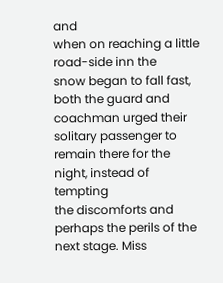and
when on reaching a little road-side inn the
snow began to fall fast, both the guard and
coachman urged their solitary passenger to
remain there for the night, instead of tempting
the discomforts and perhaps the perils of the
next stage. Miss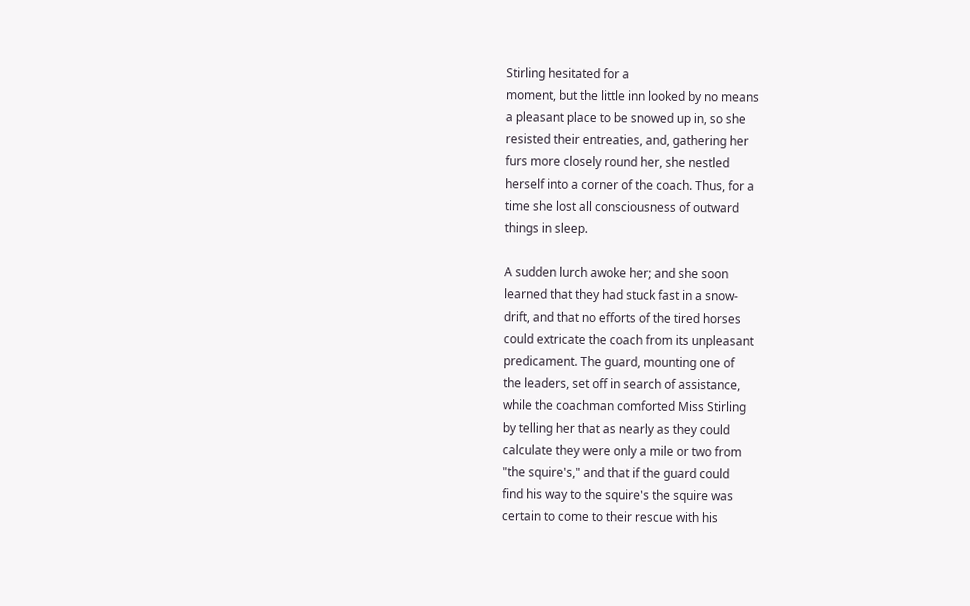Stirling hesitated for a
moment, but the little inn looked by no means
a pleasant place to be snowed up in, so she
resisted their entreaties, and, gathering her
furs more closely round her, she nestled
herself into a corner of the coach. Thus, for a
time she lost all consciousness of outward
things in sleep.

A sudden lurch awoke her; and she soon
learned that they had stuck fast in a snow-
drift, and that no efforts of the tired horses
could extricate the coach from its unpleasant
predicament. The guard, mounting one of
the leaders, set off in search of assistance,
while the coachman comforted Miss Stirling
by telling her that as nearly as they could
calculate they were only a mile or two from
"the squire's," and that if the guard could
find his way to the squire's the squire was
certain to come to their rescue with his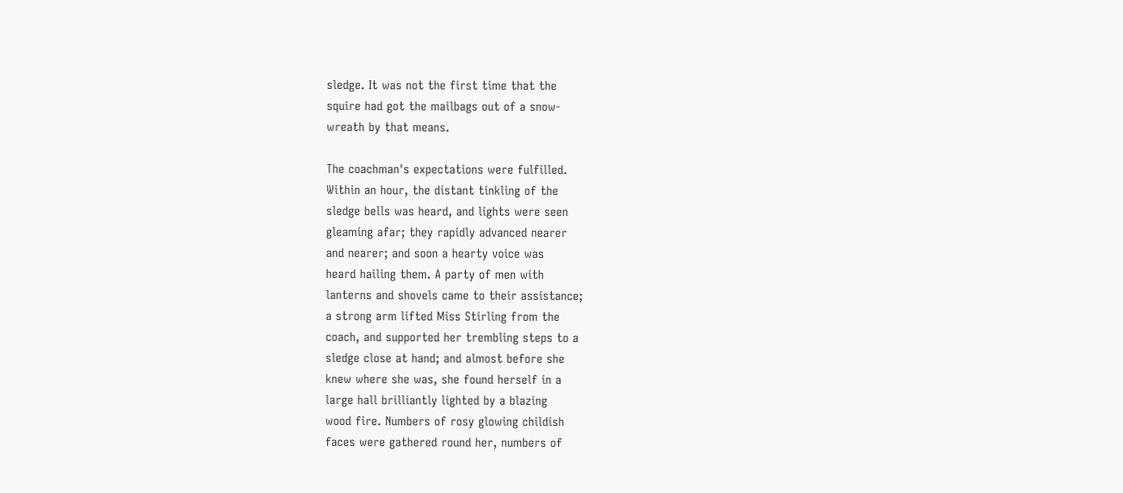sledge. It was not the first time that the
squire had got the mailbags out of a snow-
wreath by that means.

The coachman's expectations were fulfilled.
Within an hour, the distant tinkling of the
sledge bells was heard, and lights were seen
gleaming afar; they rapidly advanced nearer
and nearer; and soon a hearty voice was
heard hailing them. A party of men with
lanterns and shovels came to their assistance;
a strong arm lifted Miss Stirling from the
coach, and supported her trembling steps to a
sledge close at hand; and almost before she
knew where she was, she found herself in a
large hall brilliantly lighted by a blazing
wood fire. Numbers of rosy glowing childish
faces were gathered round her, numbers of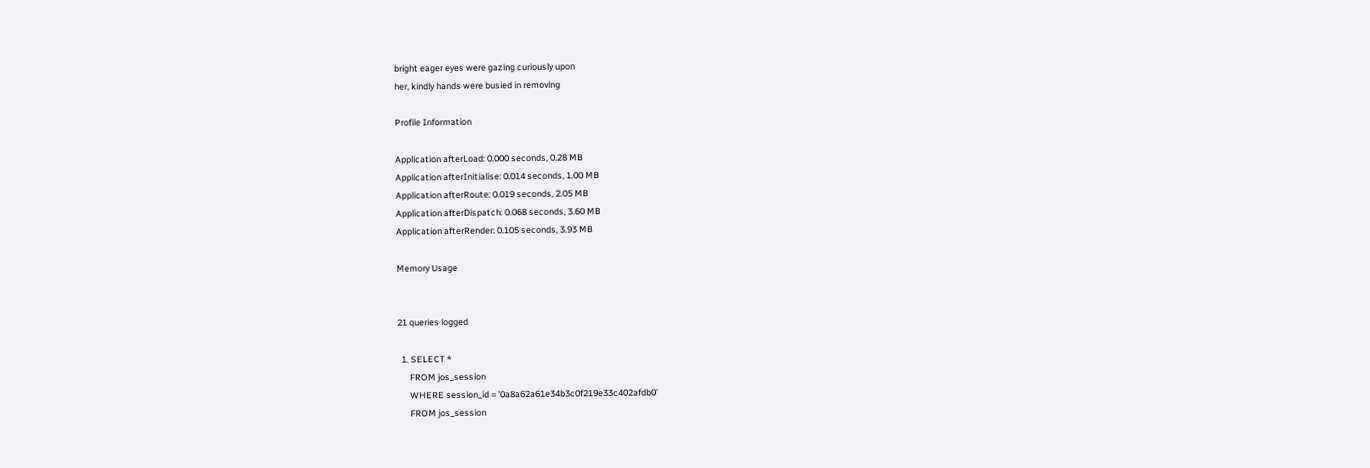bright eager eyes were gazing curiously upon
her, kindly hands were busied in removing

Profile Information

Application afterLoad: 0.000 seconds, 0.28 MB
Application afterInitialise: 0.014 seconds, 1.00 MB
Application afterRoute: 0.019 seconds, 2.05 MB
Application afterDispatch: 0.068 seconds, 3.60 MB
Application afterRender: 0.105 seconds, 3.93 MB

Memory Usage


21 queries logged

  1. SELECT *
      FROM jos_session
      WHERE session_id = '0a8a62a61e34b3c0f219e33c402afdb0'
      FROM jos_session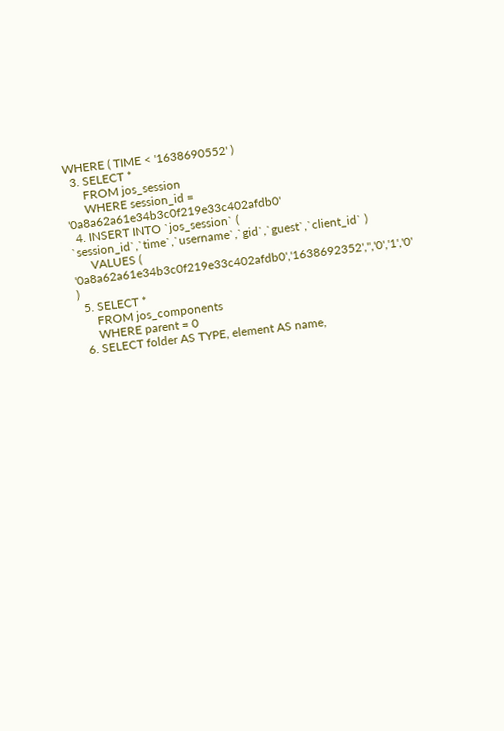WHERE ( TIME < '1638690552' )
  3. SELECT *
      FROM jos_session
      WHERE session_id = '0a8a62a61e34b3c0f219e33c402afdb0'
  4. INSERT INTO `jos_session` ( `session_id`,`time`,`username`,`gid`,`guest`,`client_id` )
      VALUES ( '0a8a62a61e34b3c0f219e33c402afdb0','1638692352','','0','1','0' )
  5. SELECT *
      FROM jos_components
      WHERE parent = 0
  6. SELECT folder AS TYPE, element AS name,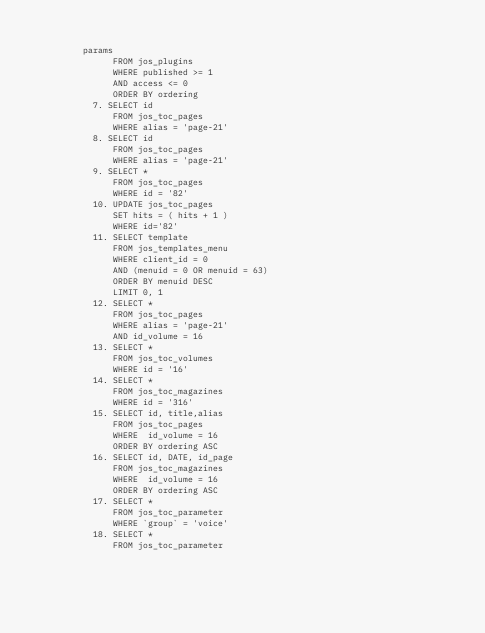params
      FROM jos_plugins
      WHERE published >= 1
      AND access <= 0
      ORDER BY ordering
  7. SELECT id
      FROM jos_toc_pages
      WHERE alias = 'page-21'
  8. SELECT id
      FROM jos_toc_pages
      WHERE alias = 'page-21'
  9. SELECT *
      FROM jos_toc_pages
      WHERE id = '82'
  10. UPDATE jos_toc_pages
      SET hits = ( hits + 1 )
      WHERE id='82'
  11. SELECT template
      FROM jos_templates_menu
      WHERE client_id = 0
      AND (menuid = 0 OR menuid = 63)
      ORDER BY menuid DESC
      LIMIT 0, 1
  12. SELECT *
      FROM jos_toc_pages
      WHERE alias = 'page-21'
      AND id_volume = 16
  13. SELECT *
      FROM jos_toc_volumes
      WHERE id = '16'
  14. SELECT *
      FROM jos_toc_magazines
      WHERE id = '316'
  15. SELECT id, title,alias
      FROM jos_toc_pages
      WHERE  id_volume = 16
      ORDER BY ordering ASC
  16. SELECT id, DATE, id_page
      FROM jos_toc_magazines
      WHERE  id_volume = 16
      ORDER BY ordering ASC
  17. SELECT *
      FROM jos_toc_parameter
      WHERE `group` = 'voice'
  18. SELECT *
      FROM jos_toc_parameter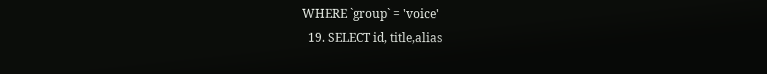WHERE `group` = 'voice'
  19. SELECT id, title,alias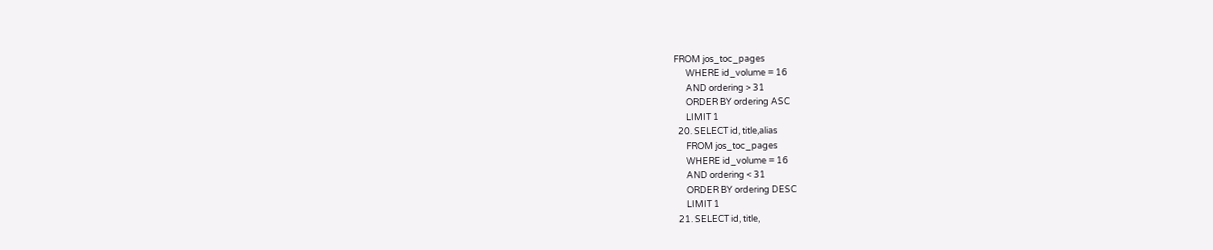FROM jos_toc_pages
      WHERE id_volume = 16
      AND ordering > 31
      ORDER BY ordering ASC
      LIMIT 1
  20. SELECT id, title,alias
      FROM jos_toc_pages
      WHERE id_volume = 16
      AND ordering < 31
      ORDER BY ordering DESC
      LIMIT 1
  21. SELECT id, title,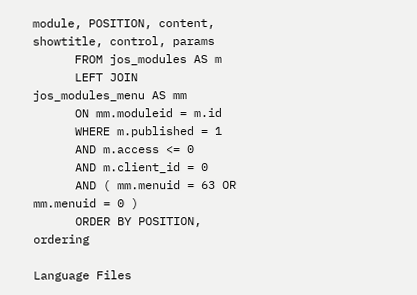module, POSITION, content, showtitle, control, params
      FROM jos_modules AS m
      LEFT JOIN jos_modules_menu AS mm
      ON mm.moduleid = m.id
      WHERE m.published = 1
      AND m.access <= 0
      AND m.client_id = 0
      AND ( mm.menuid = 63 OR mm.menuid = 0 )
      ORDER BY POSITION, ordering

Language Files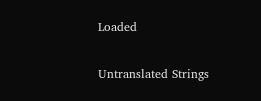Loaded

Untranslated Strings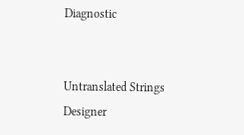Diagnostic


Untranslated Strings Designer